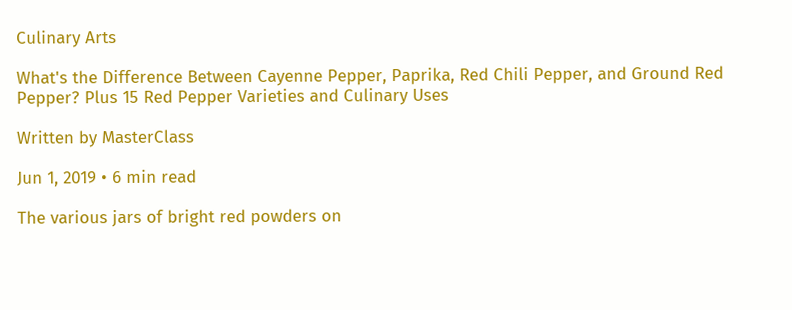Culinary Arts

What's the Difference Between Cayenne Pepper, Paprika, Red Chili Pepper, and Ground Red Pepper? Plus 15 Red Pepper Varieties and Culinary Uses

Written by MasterClass

Jun 1, 2019 • 6 min read

The various jars of bright red powders on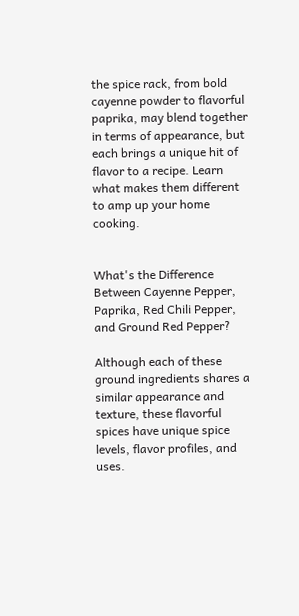the spice rack, from bold cayenne powder to flavorful paprika, may blend together in terms of appearance, but each brings a unique hit of flavor to a recipe. Learn what makes them different to amp up your home cooking.


What's the Difference Between Cayenne Pepper, Paprika, Red Chili Pepper, and Ground Red Pepper?

Although each of these ground ingredients shares a similar appearance and texture, these flavorful spices have unique spice levels, flavor profiles, and uses.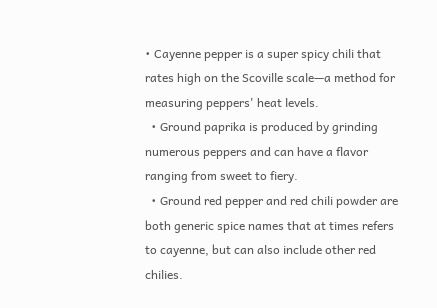• Cayenne pepper is a super spicy chili that rates high on the Scoville scale—a method for measuring peppers' heat levels.
  • Ground paprika is produced by grinding numerous peppers and can have a flavor ranging from sweet to fiery.
  • Ground red pepper and red chili powder are both generic spice names that at times refers to cayenne, but can also include other red chilies.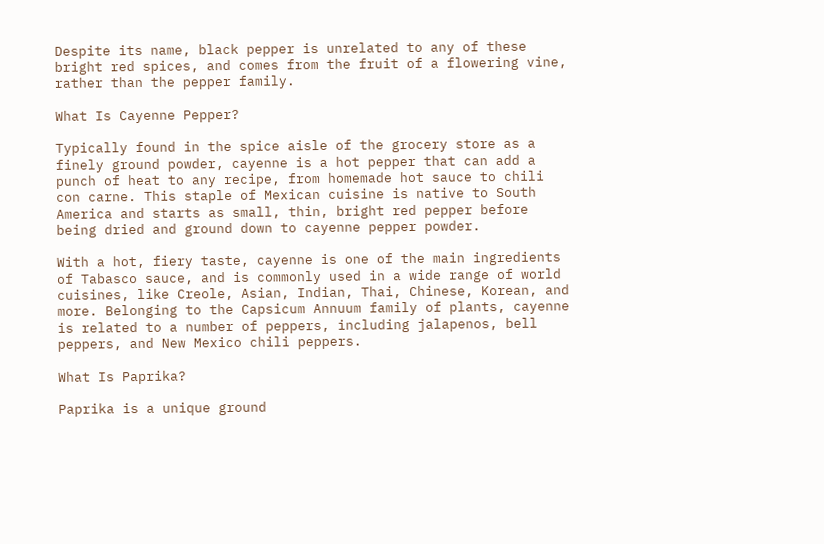Despite its name, black pepper is unrelated to any of these bright red spices, and comes from the fruit of a flowering vine, rather than the pepper family.

What Is Cayenne Pepper?

Typically found in the spice aisle of the grocery store as a finely ground powder, cayenne is a hot pepper that can add a punch of heat to any recipe, from homemade hot sauce to chili con carne. This staple of Mexican cuisine is native to South America and starts as small, thin, bright red pepper before being dried and ground down to cayenne pepper powder.

With a hot, fiery taste, cayenne is one of the main ingredients of Tabasco sauce, and is commonly used in a wide range of world cuisines, like Creole, Asian, Indian, Thai, Chinese, Korean, and more. Belonging to the Capsicum Annuum family of plants, cayenne is related to a number of peppers, including jalapenos, bell peppers, and New Mexico chili peppers.

What Is Paprika?

Paprika is a unique ground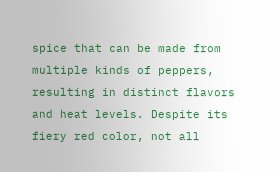spice that can be made from multiple kinds of peppers, resulting in distinct flavors and heat levels. Despite its fiery red color, not all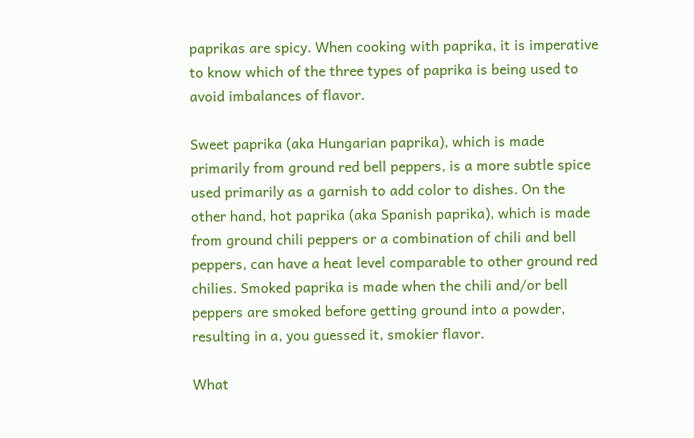paprikas are spicy. When cooking with paprika, it is imperative to know which of the three types of paprika is being used to avoid imbalances of flavor.

Sweet paprika (aka Hungarian paprika), which is made primarily from ground red bell peppers, is a more subtle spice used primarily as a garnish to add color to dishes. On the other hand, hot paprika (aka Spanish paprika), which is made from ground chili peppers or a combination of chili and bell peppers, can have a heat level comparable to other ground red chilies. Smoked paprika is made when the chili and/or bell peppers are smoked before getting ground into a powder, resulting in a, you guessed it, smokier flavor.

What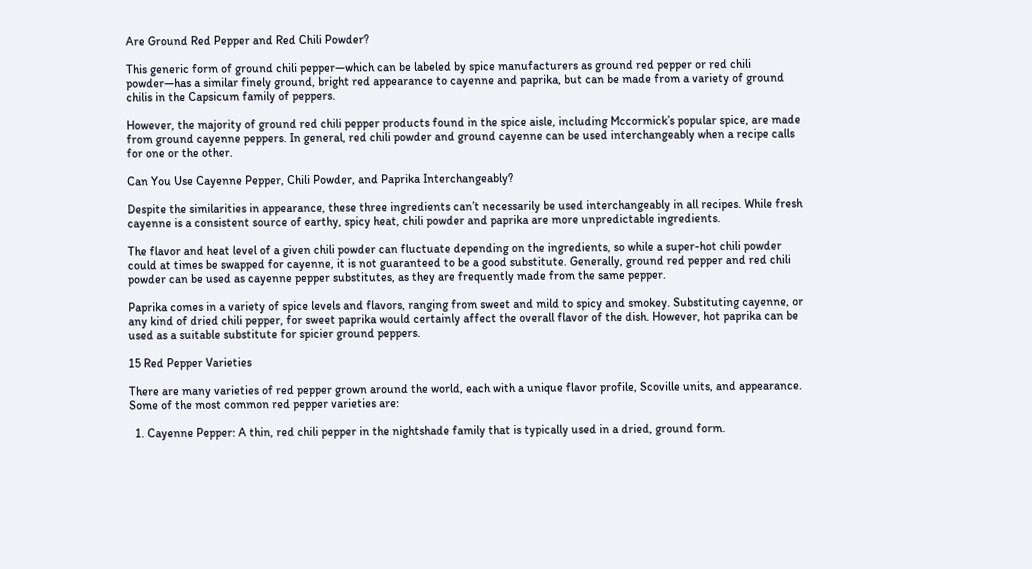Are Ground Red Pepper and Red Chili Powder?

This generic form of ground chili pepper—which can be labeled by spice manufacturers as ground red pepper or red chili powder—has a similar finely ground, bright red appearance to cayenne and paprika, but can be made from a variety of ground chilis in the Capsicum family of peppers.

However, the majority of ground red chili pepper products found in the spice aisle, including Mccormick’s popular spice, are made from ground cayenne peppers. In general, red chili powder and ground cayenne can be used interchangeably when a recipe calls for one or the other.

Can You Use Cayenne Pepper, Chili Powder, and Paprika Interchangeably?

Despite the similarities in appearance, these three ingredients can’t necessarily be used interchangeably in all recipes. While fresh cayenne is a consistent source of earthy, spicy heat, chili powder and paprika are more unpredictable ingredients.

The flavor and heat level of a given chili powder can fluctuate depending on the ingredients, so while a super-hot chili powder could at times be swapped for cayenne, it is not guaranteed to be a good substitute. Generally, ground red pepper and red chili powder can be used as cayenne pepper substitutes, as they are frequently made from the same pepper.

Paprika comes in a variety of spice levels and flavors, ranging from sweet and mild to spicy and smokey. Substituting cayenne, or any kind of dried chili pepper, for sweet paprika would certainly affect the overall flavor of the dish. However, hot paprika can be used as a suitable substitute for spicier ground peppers.

15 Red Pepper Varieties

There are many varieties of red pepper grown around the world, each with a unique flavor profile, Scoville units, and appearance. Some of the most common red pepper varieties are:

  1. Cayenne Pepper: A thin, red chili pepper in the nightshade family that is typically used in a dried, ground form.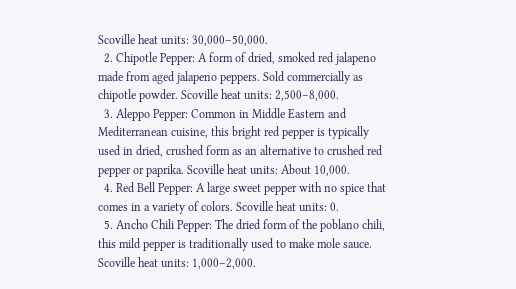Scoville heat units: 30,000–50,000.
  2. Chipotle Pepper: A form of dried, smoked red jalapeno made from aged jalapeno peppers. Sold commercially as chipotle powder. Scoville heat units: 2,500–8,000.
  3. Aleppo Pepper: Common in Middle Eastern and Mediterranean cuisine, this bright red pepper is typically used in dried, crushed form as an alternative to crushed red pepper or paprika. Scoville heat units: About 10,000.
  4. Red Bell Pepper: A large sweet pepper with no spice that comes in a variety of colors. Scoville heat units: 0.
  5. Ancho Chili Pepper: The dried form of the poblano chili, this mild pepper is traditionally used to make mole sauce. Scoville heat units: 1,000–2,000.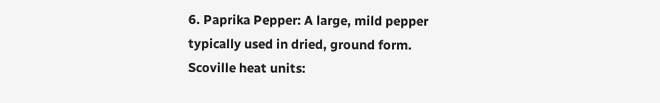6. Paprika Pepper: A large, mild pepper typically used in dried, ground form. Scoville heat units: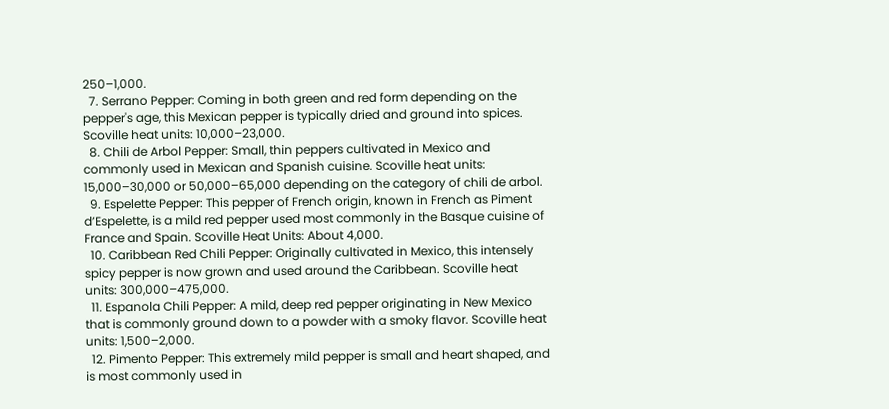250–1,000.
  7. Serrano Pepper: Coming in both green and red form depending on the pepper's age, this Mexican pepper is typically dried and ground into spices. Scoville heat units: 10,000–23,000.
  8. Chili de Arbol Pepper: Small, thin peppers cultivated in Mexico and commonly used in Mexican and Spanish cuisine. Scoville heat units: 15,000–30,000 or 50,000–65,000 depending on the category of chili de arbol.
  9. Espelette Pepper: This pepper of French origin, known in French as Piment d’Espelette, is a mild red pepper used most commonly in the Basque cuisine of France and Spain. Scoville Heat Units: About 4,000.
  10. Caribbean Red Chili Pepper: Originally cultivated in Mexico, this intensely spicy pepper is now grown and used around the Caribbean. Scoville heat units: 300,000–475,000.
  11. Espanola Chili Pepper: A mild, deep red pepper originating in New Mexico that is commonly ground down to a powder with a smoky flavor. Scoville heat units: 1,500–2,000.
  12. Pimento Pepper: This extremely mild pepper is small and heart shaped, and is most commonly used in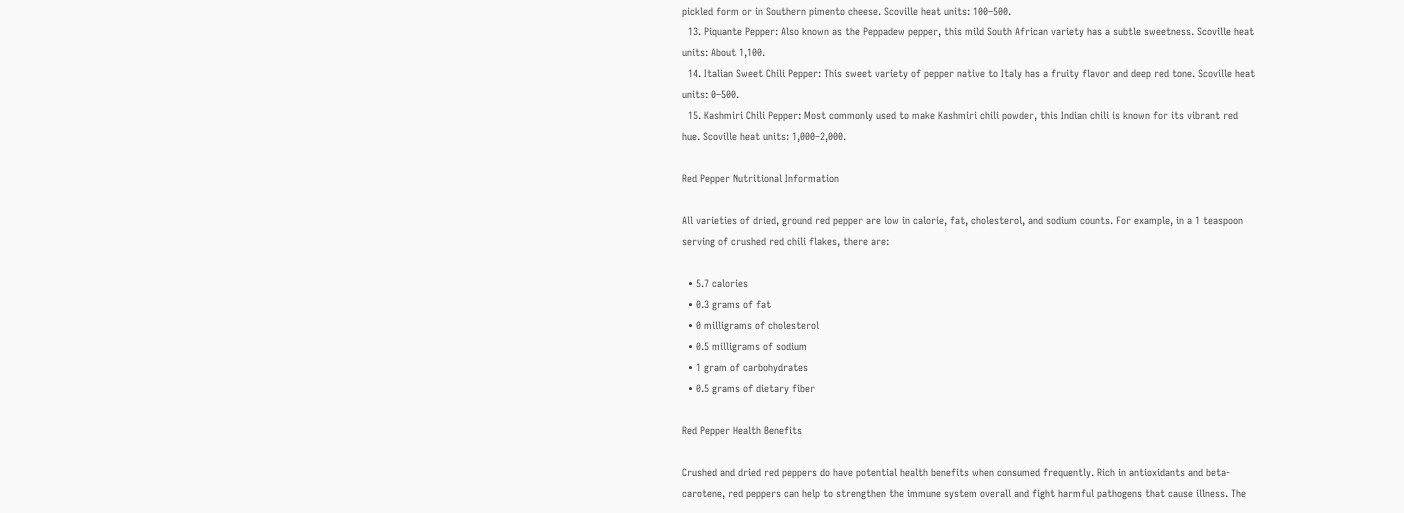pickled form or in Southern pimento cheese. Scoville heat units: 100–500.
  13. Piquante Pepper: Also known as the Peppadew pepper, this mild South African variety has a subtle sweetness. Scoville heat units: About 1,100.
  14. Italian Sweet Chili Pepper: This sweet variety of pepper native to Italy has a fruity flavor and deep red tone. Scoville heat units: 0–500.
  15. Kashmiri Chili Pepper: Most commonly used to make Kashmiri chili powder, this Indian chili is known for its vibrant red hue. Scoville heat units: 1,000–2,000.

Red Pepper Nutritional Information

All varieties of dried, ground red pepper are low in calorie, fat, cholesterol, and sodium counts. For example, in a 1 teaspoon serving of crushed red chili flakes, there are:

  • 5.7 calories
  • 0.3 grams of fat
  • 0 milligrams of cholesterol
  • 0.5 milligrams of sodium
  • 1 gram of carbohydrates
  • 0.5 grams of dietary fiber

Red Pepper Health Benefits

Crushed and dried red peppers do have potential health benefits when consumed frequently. Rich in antioxidants and beta-carotene, red peppers can help to strengthen the immune system overall and fight harmful pathogens that cause illness. The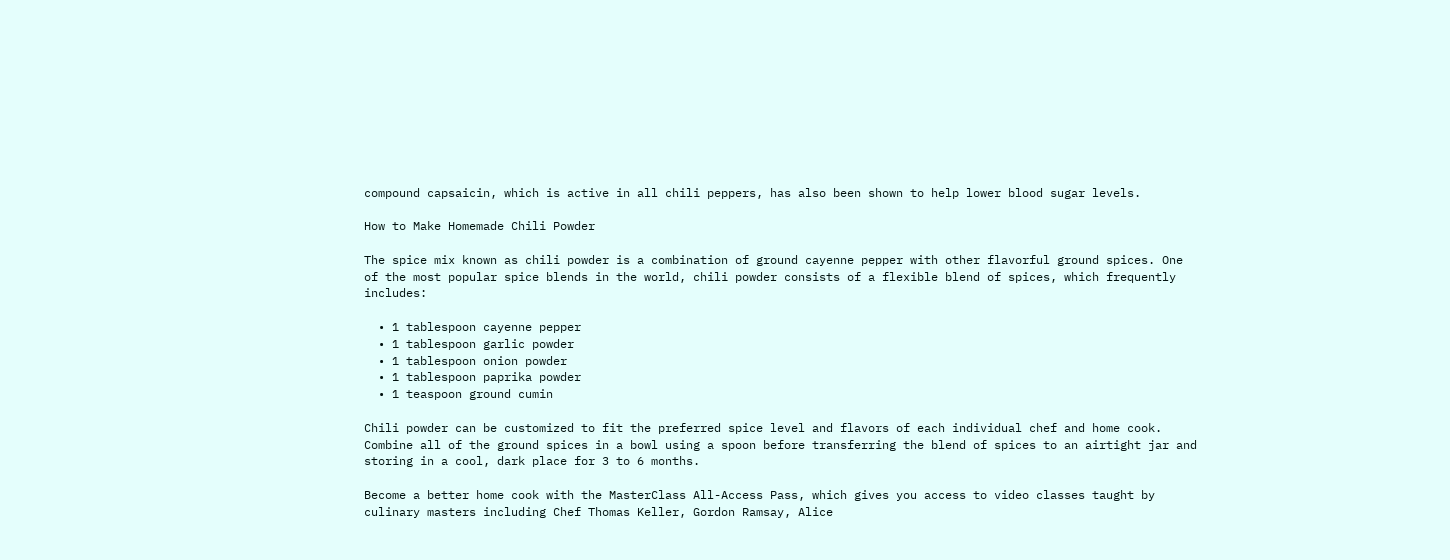compound capsaicin, which is active in all chili peppers, has also been shown to help lower blood sugar levels.

How to Make Homemade Chili Powder

The spice mix known as chili powder is a combination of ground cayenne pepper with other flavorful ground spices. One of the most popular spice blends in the world, chili powder consists of a flexible blend of spices, which frequently includes:

  • 1 tablespoon cayenne pepper
  • 1 tablespoon garlic powder
  • 1 tablespoon onion powder
  • 1 tablespoon paprika powder
  • 1 teaspoon ground cumin

Chili powder can be customized to fit the preferred spice level and flavors of each individual chef and home cook. Combine all of the ground spices in a bowl using a spoon before transferring the blend of spices to an airtight jar and storing in a cool, dark place for 3 to 6 months.

Become a better home cook with the MasterClass All-Access Pass, which gives you access to video classes taught by culinary masters including Chef Thomas Keller, Gordon Ramsay, Alice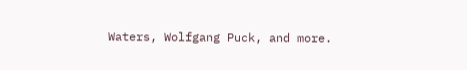Waters, Wolfgang Puck, and more.